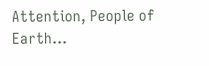Attention, People of Earth…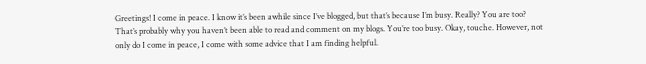Greetings! I come in peace. I know it’s been awhile since I’ve blogged, but that’s because I’m busy. Really? You are too? That’s probably why you haven’t been able to read and comment on my blogs. You’re too busy. Okay, touche. However, not only do I come in peace, I come with some advice that I am finding helpful.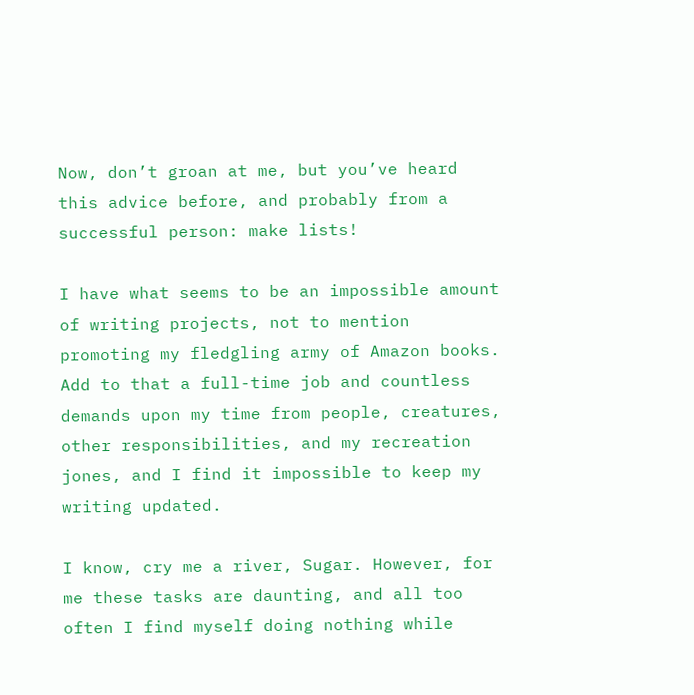Now, don’t groan at me, but you’ve heard this advice before, and probably from a successful person: make lists!

I have what seems to be an impossible amount of writing projects, not to mention promoting my fledgling army of Amazon books. Add to that a full-time job and countless demands upon my time from people, creatures, other responsibilities, and my recreation jones, and I find it impossible to keep my writing updated.

I know, cry me a river, Sugar. However, for me these tasks are daunting, and all too often I find myself doing nothing while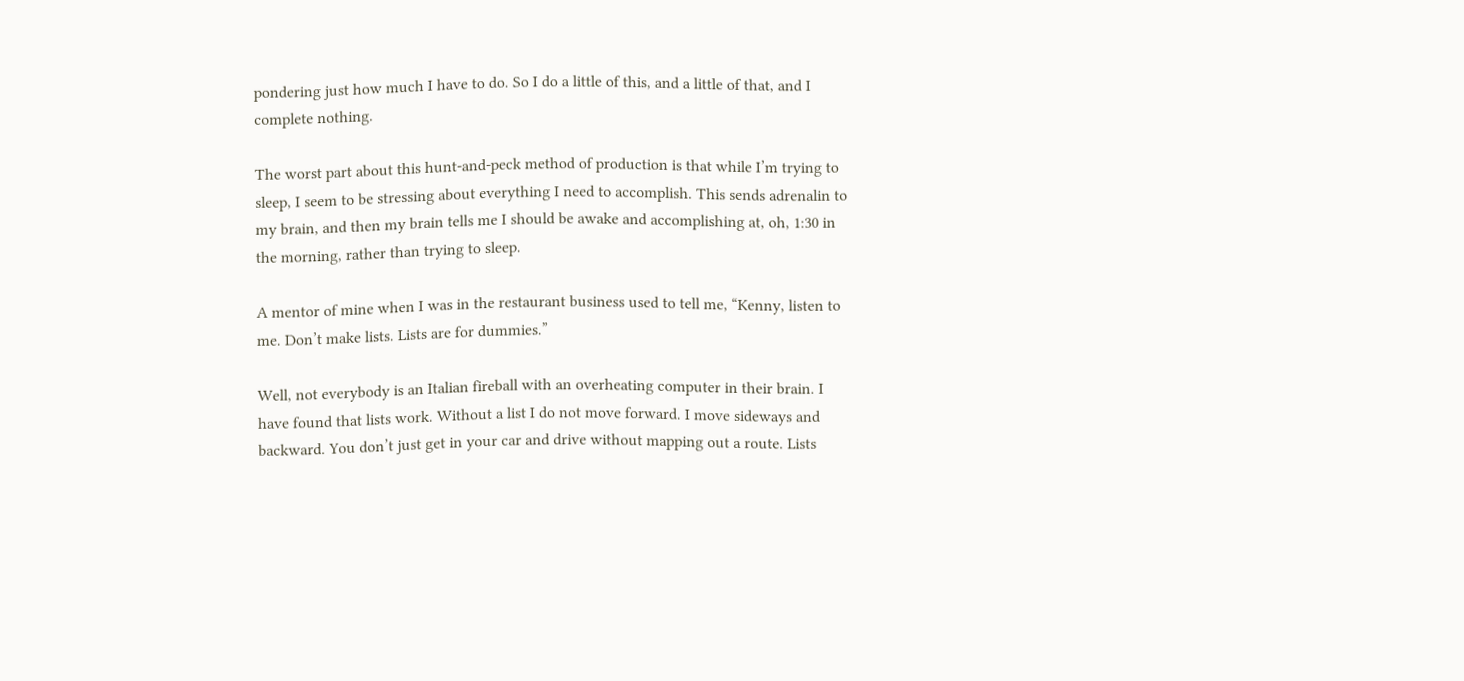pondering just how much I have to do. So I do a little of this, and a little of that, and I complete nothing.

The worst part about this hunt-and-peck method of production is that while I’m trying to sleep, I seem to be stressing about everything I need to accomplish. This sends adrenalin to my brain, and then my brain tells me I should be awake and accomplishing at, oh, 1:30 in the morning, rather than trying to sleep.

A mentor of mine when I was in the restaurant business used to tell me, “Kenny, listen to me. Don’t make lists. Lists are for dummies.”

Well, not everybody is an Italian fireball with an overheating computer in their brain. I have found that lists work. Without a list I do not move forward. I move sideways and backward. You don’t just get in your car and drive without mapping out a route. Lists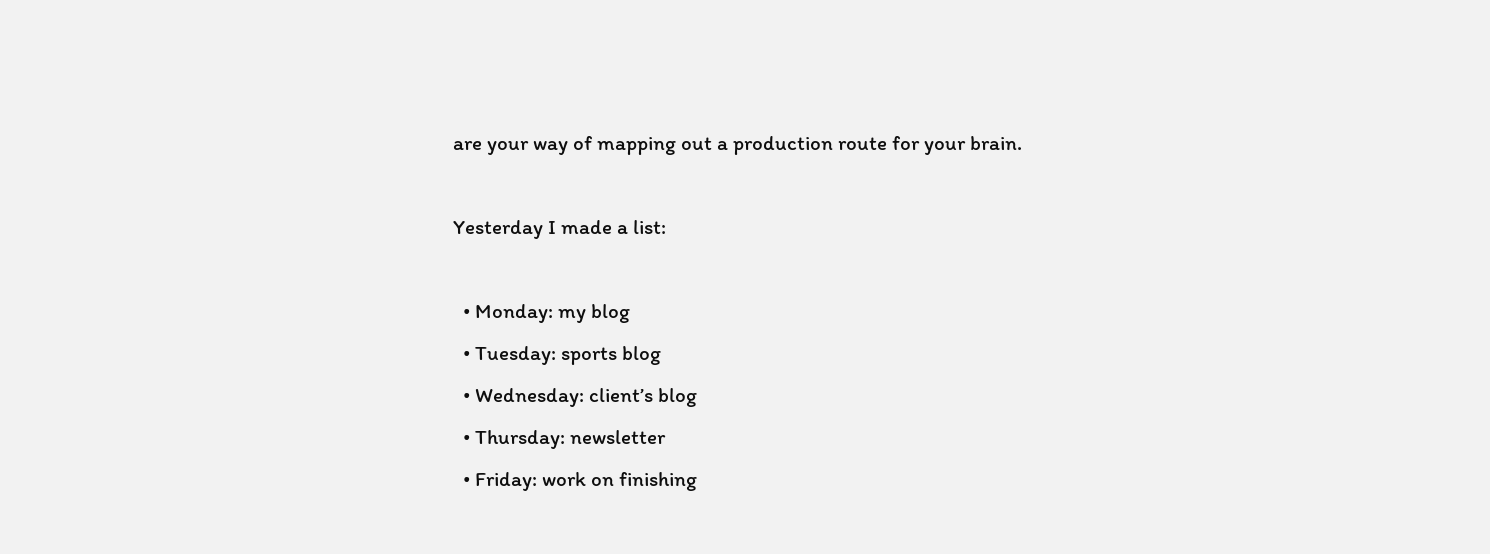are your way of mapping out a production route for your brain.

Yesterday I made a list:

  • Monday: my blog
  • Tuesday: sports blog
  • Wednesday: client’s blog
  • Thursday: newsletter
  • Friday: work on finishing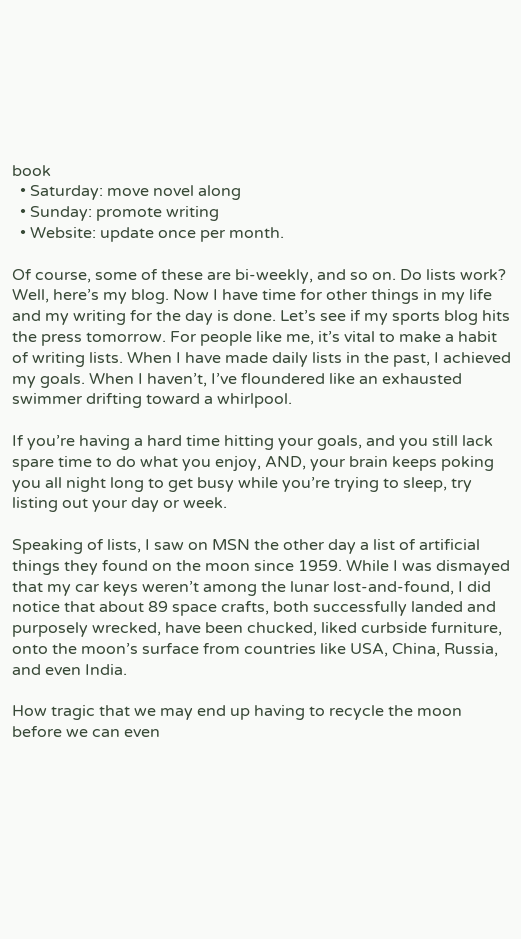book
  • Saturday: move novel along
  • Sunday: promote writing
  • Website: update once per month.

Of course, some of these are bi-weekly, and so on. Do lists work? Well, here’s my blog. Now I have time for other things in my life and my writing for the day is done. Let’s see if my sports blog hits the press tomorrow. For people like me, it’s vital to make a habit of writing lists. When I have made daily lists in the past, I achieved my goals. When I haven’t, I’ve floundered like an exhausted swimmer drifting toward a whirlpool.

If you’re having a hard time hitting your goals, and you still lack spare time to do what you enjoy, AND, your brain keeps poking you all night long to get busy while you’re trying to sleep, try listing out your day or week.

Speaking of lists, I saw on MSN the other day a list of artificial things they found on the moon since 1959. While I was dismayed that my car keys weren’t among the lunar lost-and-found, I did notice that about 89 space crafts, both successfully landed and purposely wrecked, have been chucked, liked curbside furniture, onto the moon’s surface from countries like USA, China, Russia, and even India.

How tragic that we may end up having to recycle the moon before we can even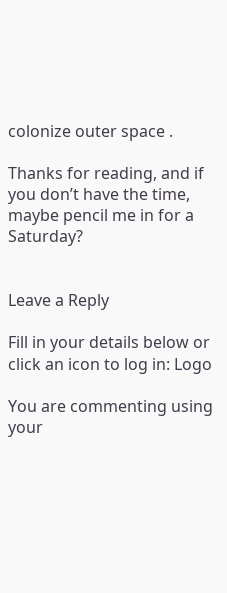colonize outer space .

Thanks for reading, and if you don’t have the time, maybe pencil me in for a Saturday?


Leave a Reply

Fill in your details below or click an icon to log in: Logo

You are commenting using your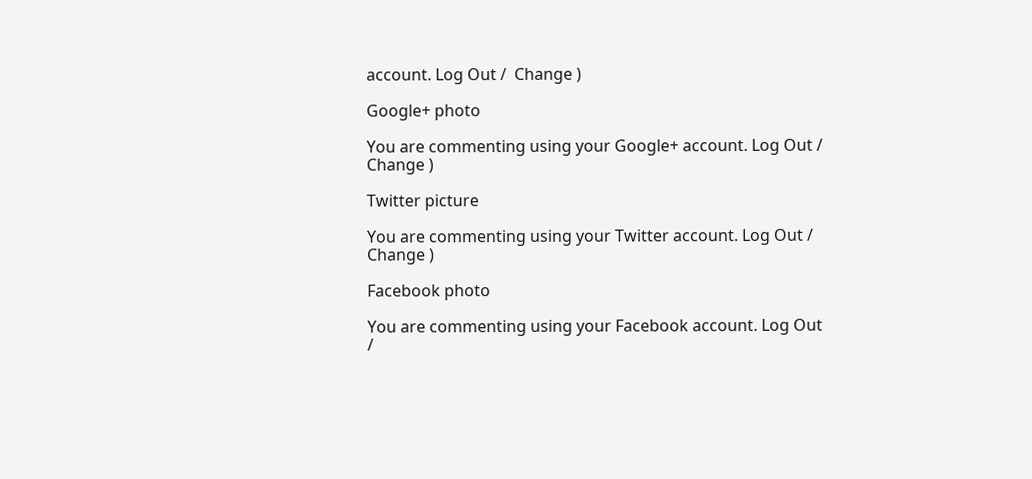account. Log Out /  Change )

Google+ photo

You are commenting using your Google+ account. Log Out /  Change )

Twitter picture

You are commenting using your Twitter account. Log Out /  Change )

Facebook photo

You are commenting using your Facebook account. Log Out /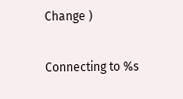Change )


Connecting to %s